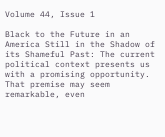Volume 44, Issue 1

Black to the Future in an America Still in the Shadow of its Shameful Past: The current political context presents us with a promising opportunity. That premise may seem remarkable, even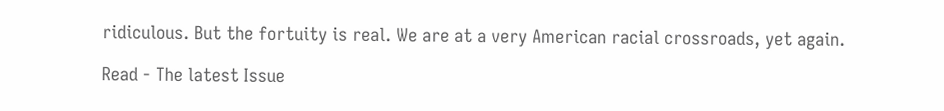ridiculous. But the fortuity is real. We are at a very American racial crossroads, yet again.

Read - The latest Issue